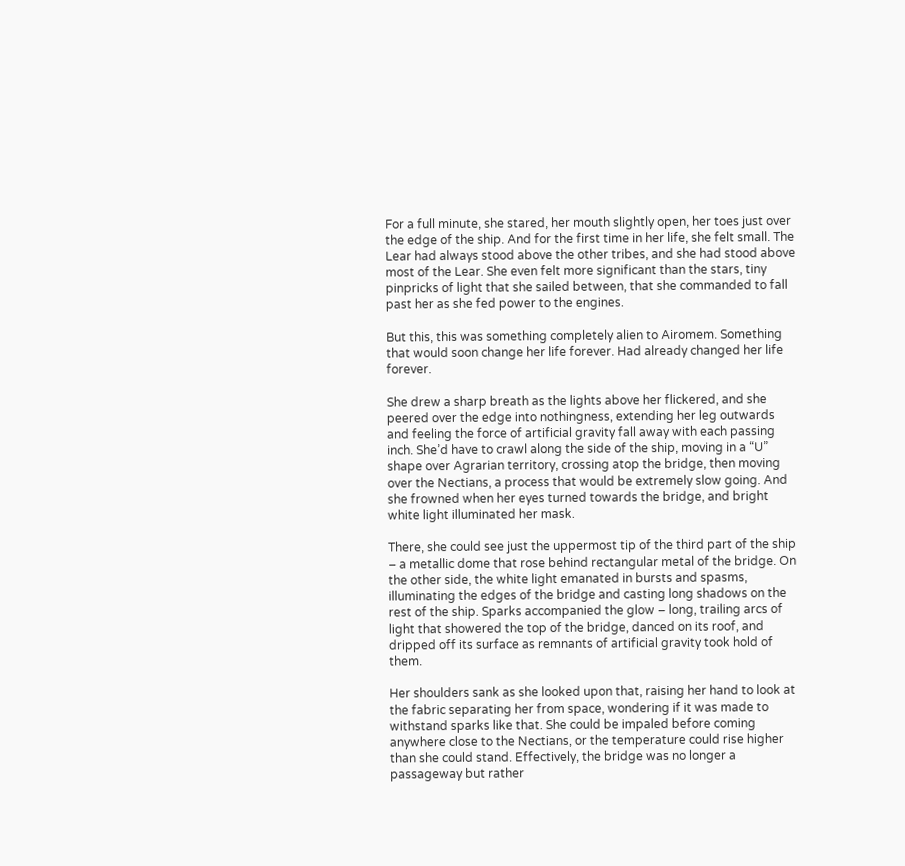For a full minute, she stared, her mouth slightly open, her toes just over the edge of the ship. And for the first time in her life, she felt small. The Lear had always stood above the other tribes, and she had stood above most of the Lear. She even felt more significant than the stars, tiny pinpricks of light that she sailed between, that she commanded to fall past her as she fed power to the engines.

But this, this was something completely alien to Airomem. Something that would soon change her life forever. Had already changed her life forever.

She drew a sharp breath as the lights above her flickered, and she peered over the edge into nothingness, extending her leg outwards and feeling the force of artificial gravity fall away with each passing inch. She’d have to crawl along the side of the ship, moving in a “U” shape over Agrarian territory, crossing atop the bridge, then moving over the Nectians, a process that would be extremely slow going. And she frowned when her eyes turned towards the bridge, and bright white light illuminated her mask.

There, she could see just the uppermost tip of the third part of the ship – a metallic dome that rose behind rectangular metal of the bridge. On the other side, the white light emanated in bursts and spasms, illuminating the edges of the bridge and casting long shadows on the rest of the ship. Sparks accompanied the glow – long, trailing arcs of light that showered the top of the bridge, danced on its roof, and dripped off its surface as remnants of artificial gravity took hold of them.

Her shoulders sank as she looked upon that, raising her hand to look at the fabric separating her from space, wondering if it was made to withstand sparks like that. She could be impaled before coming anywhere close to the Nectians, or the temperature could rise higher than she could stand. Effectively, the bridge was no longer a passageway but rather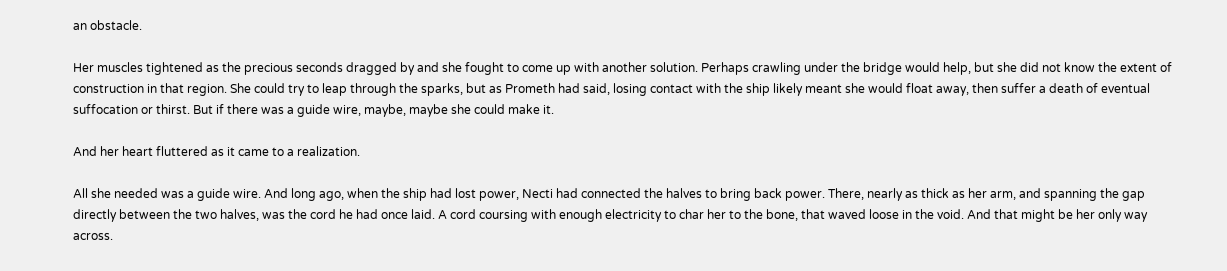an obstacle.

Her muscles tightened as the precious seconds dragged by and she fought to come up with another solution. Perhaps crawling under the bridge would help, but she did not know the extent of construction in that region. She could try to leap through the sparks, but as Prometh had said, losing contact with the ship likely meant she would float away, then suffer a death of eventual suffocation or thirst. But if there was a guide wire, maybe, maybe she could make it.

And her heart fluttered as it came to a realization.

All she needed was a guide wire. And long ago, when the ship had lost power, Necti had connected the halves to bring back power. There, nearly as thick as her arm, and spanning the gap directly between the two halves, was the cord he had once laid. A cord coursing with enough electricity to char her to the bone, that waved loose in the void. And that might be her only way across.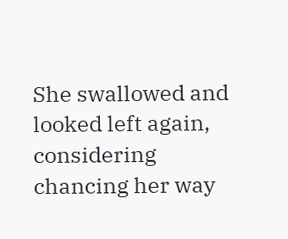She swallowed and looked left again, considering chancing her way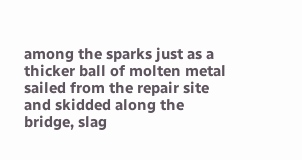among the sparks just as a thicker ball of molten metal sailed from the repair site and skidded along the bridge, slag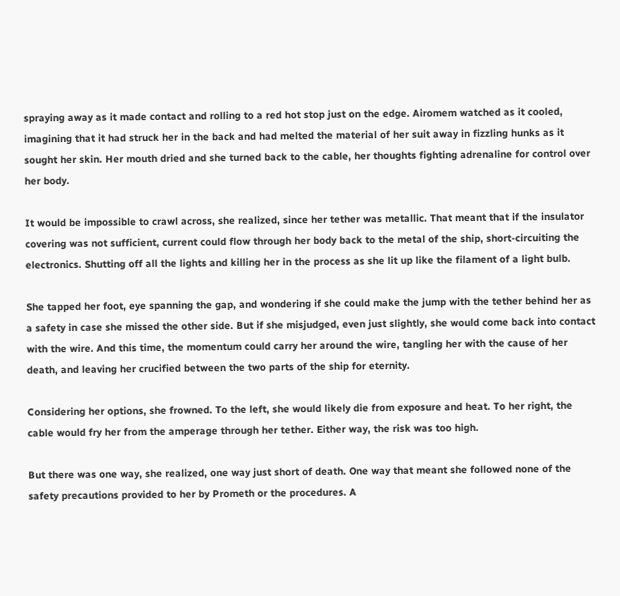spraying away as it made contact and rolling to a red hot stop just on the edge. Airomem watched as it cooled, imagining that it had struck her in the back and had melted the material of her suit away in fizzling hunks as it sought her skin. Her mouth dried and she turned back to the cable, her thoughts fighting adrenaline for control over her body.

It would be impossible to crawl across, she realized, since her tether was metallic. That meant that if the insulator covering was not sufficient, current could flow through her body back to the metal of the ship, short-circuiting the electronics. Shutting off all the lights and killing her in the process as she lit up like the filament of a light bulb.

She tapped her foot, eye spanning the gap, and wondering if she could make the jump with the tether behind her as a safety in case she missed the other side. But if she misjudged, even just slightly, she would come back into contact with the wire. And this time, the momentum could carry her around the wire, tangling her with the cause of her death, and leaving her crucified between the two parts of the ship for eternity.

Considering her options, she frowned. To the left, she would likely die from exposure and heat. To her right, the cable would fry her from the amperage through her tether. Either way, the risk was too high.

But there was one way, she realized, one way just short of death. One way that meant she followed none of the safety precautions provided to her by Prometh or the procedures. A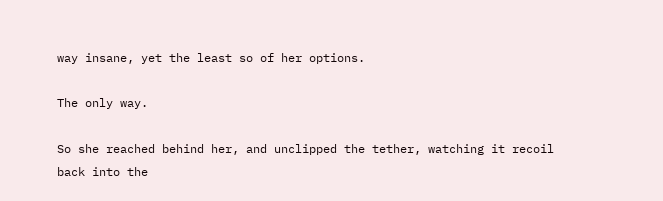way insane, yet the least so of her options.

The only way.

So she reached behind her, and unclipped the tether, watching it recoil back into the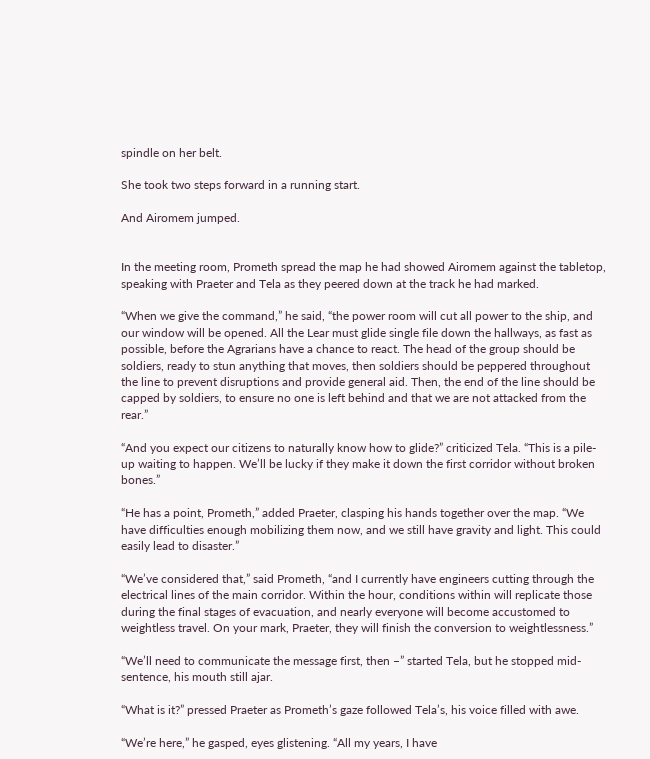spindle on her belt.

She took two steps forward in a running start.

And Airomem jumped.


In the meeting room, Prometh spread the map he had showed Airomem against the tabletop, speaking with Praeter and Tela as they peered down at the track he had marked.

“When we give the command,” he said, “the power room will cut all power to the ship, and our window will be opened. All the Lear must glide single file down the hallways, as fast as possible, before the Agrarians have a chance to react. The head of the group should be soldiers, ready to stun anything that moves, then soldiers should be peppered throughout the line to prevent disruptions and provide general aid. Then, the end of the line should be capped by soldiers, to ensure no one is left behind and that we are not attacked from the rear.”

“And you expect our citizens to naturally know how to glide?” criticized Tela. “This is a pile-up waiting to happen. We’ll be lucky if they make it down the first corridor without broken bones.”

“He has a point, Prometh,” added Praeter, clasping his hands together over the map. “We have difficulties enough mobilizing them now, and we still have gravity and light. This could easily lead to disaster.”

“We’ve considered that,” said Prometh, “and I currently have engineers cutting through the electrical lines of the main corridor. Within the hour, conditions within will replicate those during the final stages of evacuation, and nearly everyone will become accustomed to weightless travel. On your mark, Praeter, they will finish the conversion to weightlessness.”

“We’ll need to communicate the message first, then –” started Tela, but he stopped mid-sentence, his mouth still ajar.

“What is it?” pressed Praeter as Prometh’s gaze followed Tela’s, his voice filled with awe.

“We’re here,” he gasped, eyes glistening. “All my years, I have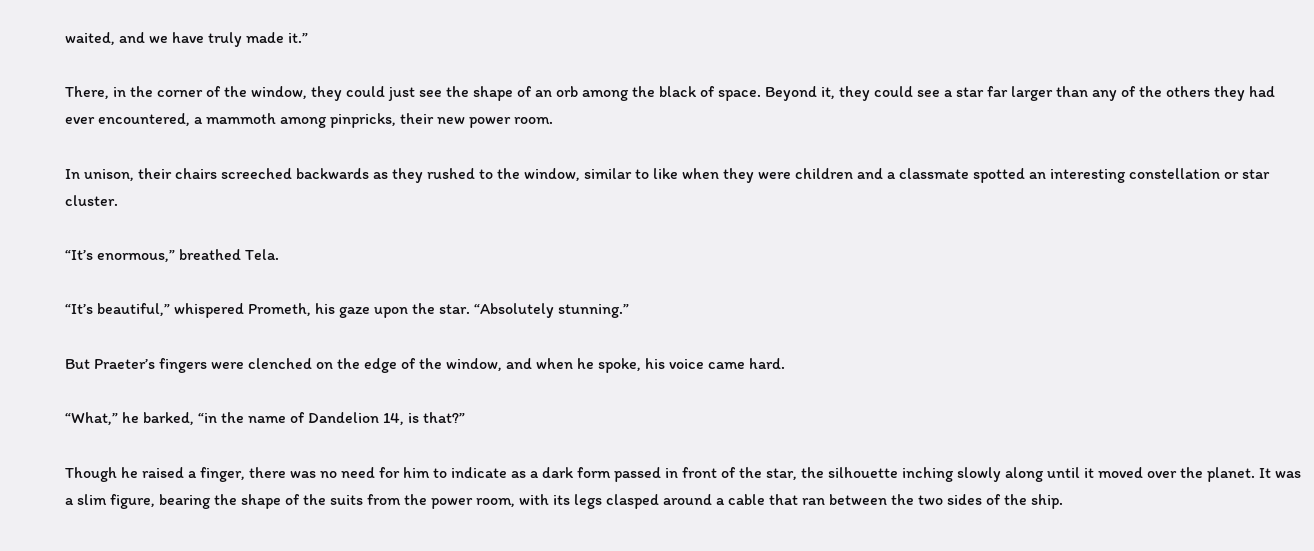waited, and we have truly made it.”

There, in the corner of the window, they could just see the shape of an orb among the black of space. Beyond it, they could see a star far larger than any of the others they had ever encountered, a mammoth among pinpricks, their new power room.

In unison, their chairs screeched backwards as they rushed to the window, similar to like when they were children and a classmate spotted an interesting constellation or star cluster.

“It’s enormous,” breathed Tela.

“It’s beautiful,” whispered Prometh, his gaze upon the star. “Absolutely stunning.”

But Praeter’s fingers were clenched on the edge of the window, and when he spoke, his voice came hard.

“What,” he barked, “in the name of Dandelion 14, is that?”

Though he raised a finger, there was no need for him to indicate as a dark form passed in front of the star, the silhouette inching slowly along until it moved over the planet. It was a slim figure, bearing the shape of the suits from the power room, with its legs clasped around a cable that ran between the two sides of the ship.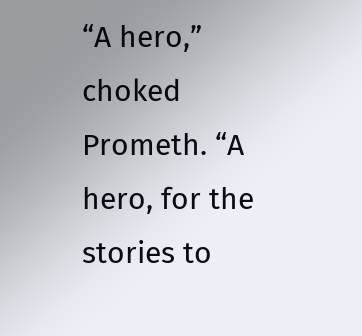“A hero,” choked Prometh. “A hero, for the stories to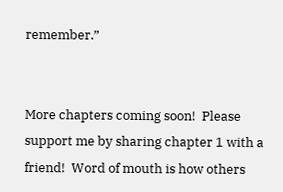remember.”


More chapters coming soon!  Please support me by sharing chapter 1 with a friend!  Word of mouth is how others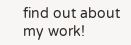find out about my work!